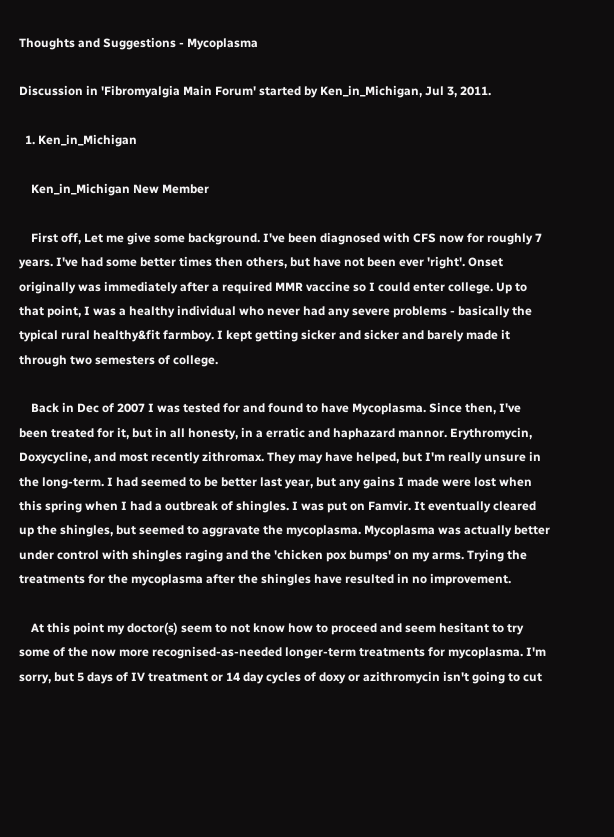Thoughts and Suggestions - Mycoplasma

Discussion in 'Fibromyalgia Main Forum' started by Ken_in_Michigan, Jul 3, 2011.

  1. Ken_in_Michigan

    Ken_in_Michigan New Member

    First off, Let me give some background. I've been diagnosed with CFS now for roughly 7 years. I've had some better times then others, but have not been ever 'right'. Onset originally was immediately after a required MMR vaccine so I could enter college. Up to that point, I was a healthy individual who never had any severe problems - basically the typical rural healthy&fit farmboy. I kept getting sicker and sicker and barely made it through two semesters of college.

    Back in Dec of 2007 I was tested for and found to have Mycoplasma. Since then, I've been treated for it, but in all honesty, in a erratic and haphazard mannor. Erythromycin, Doxycycline, and most recently zithromax. They may have helped, but I'm really unsure in the long-term. I had seemed to be better last year, but any gains I made were lost when this spring when I had a outbreak of shingles. I was put on Famvir. It eventually cleared up the shingles, but seemed to aggravate the mycoplasma. Mycoplasma was actually better under control with shingles raging and the 'chicken pox bumps' on my arms. Trying the treatments for the mycoplasma after the shingles have resulted in no improvement.

    At this point my doctor(s) seem to not know how to proceed and seem hesitant to try some of the now more recognised-as-needed longer-term treatments for mycoplasma. I'm sorry, but 5 days of IV treatment or 14 day cycles of doxy or azithromycin isn't going to cut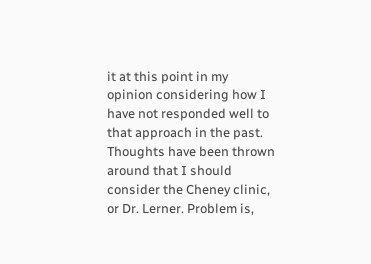it at this point in my opinion considering how I have not responded well to that approach in the past. Thoughts have been thrown around that I should consider the Cheney clinic, or Dr. Lerner. Problem is,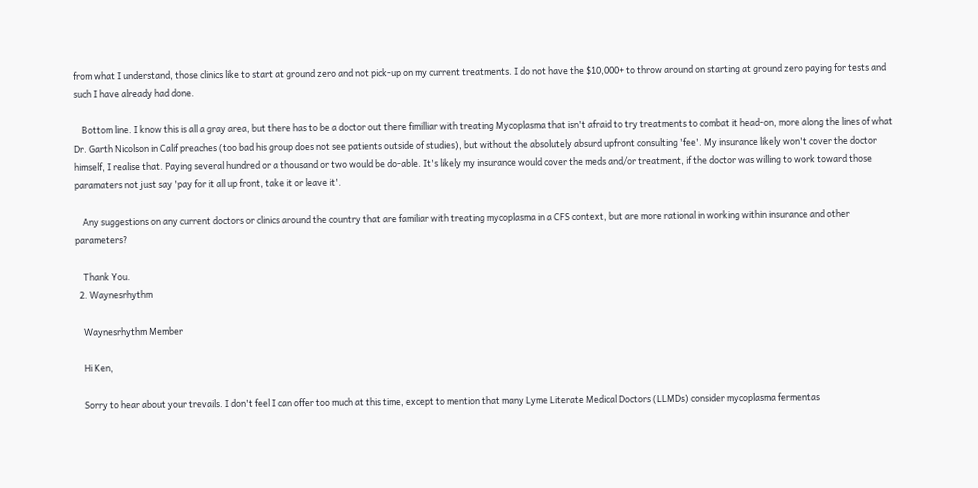from what I understand, those clinics like to start at ground zero and not pick-up on my current treatments. I do not have the $10,000+ to throw around on starting at ground zero paying for tests and such I have already had done.

    Bottom line. I know this is all a gray area, but there has to be a doctor out there fimilliar with treating Mycoplasma that isn't afraid to try treatments to combat it head-on, more along the lines of what Dr. Garth Nicolson in Calif preaches (too bad his group does not see patients outside of studies), but without the absolutely absurd upfront consulting 'fee'. My insurance likely won't cover the doctor himself, I realise that. Paying several hundred or a thousand or two would be do-able. It's likely my insurance would cover the meds and/or treatment, if the doctor was willing to work toward those paramaters not just say 'pay for it all up front, take it or leave it'.

    Any suggestions on any current doctors or clinics around the country that are familiar with treating mycoplasma in a CFS context, but are more rational in working within insurance and other parameters?

    Thank You.
  2. Waynesrhythm

    Waynesrhythm Member

    Hi Ken,

    Sorry to hear about your trevails. I don't feel I can offer too much at this time, except to mention that many Lyme Literate Medical Doctors (LLMDs) consider mycoplasma fermentas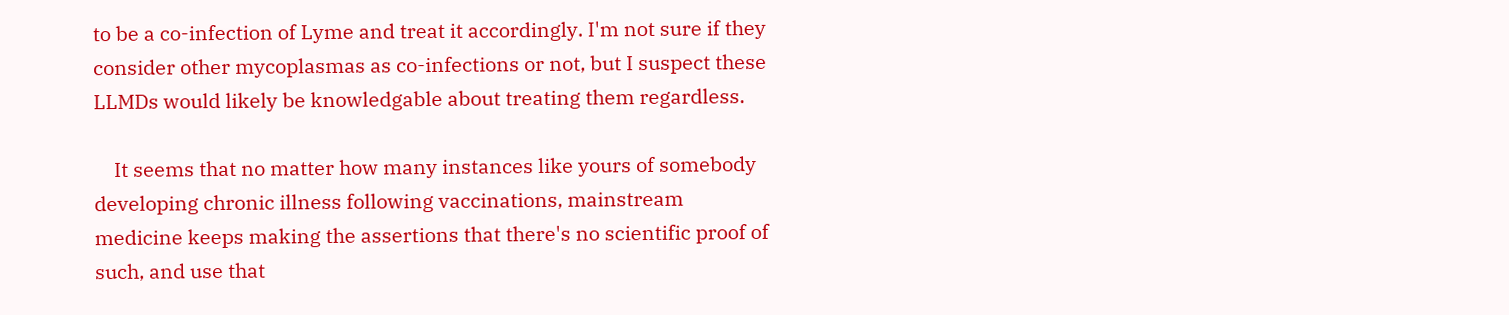to be a co-infection of Lyme and treat it accordingly. I'm not sure if they consider other mycoplasmas as co-infections or not, but I suspect these LLMDs would likely be knowledgable about treating them regardless.

    It seems that no matter how many instances like yours of somebody developing chronic illness following vaccinations, mainstream medicine keeps making the assertions that there's no scientific proof of such, and use that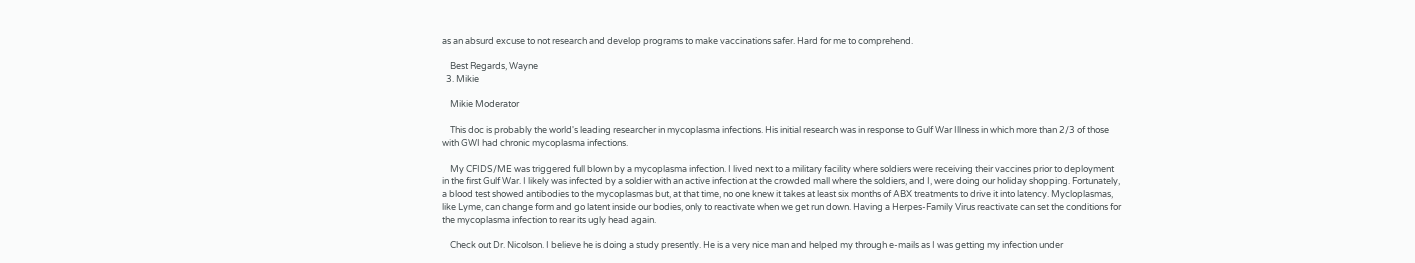as an absurd excuse to not research and develop programs to make vaccinations safer. Hard for me to comprehend.

    Best Regards, Wayne
  3. Mikie

    Mikie Moderator

    This doc is probably the world's leading researcher in mycoplasma infections. His initial research was in response to Gulf War Illness in which more than 2/3 of those with GWI had chronic mycoplasma infections.

    My CFIDS/ME was triggered full blown by a mycoplasma infection. I lived next to a military facility where soldiers were receiving their vaccines prior to deployment in the first Gulf War. I likely was infected by a soldier with an active infection at the crowded mall where the soldiers, and I, were doing our holiday shopping. Fortunately, a blood test showed antibodies to the mycoplasmas but, at that time, no one knew it takes at least six months of ABX treatments to drive it into latency. Mycloplasmas, like Lyme, can change form and go latent inside our bodies, only to reactivate when we get run down. Having a Herpes-Family Virus reactivate can set the conditions for the mycoplasma infection to rear its ugly head again.

    Check out Dr. Nicolson. I believe he is doing a study presently. He is a very nice man and helped my through e-mails as I was getting my infection under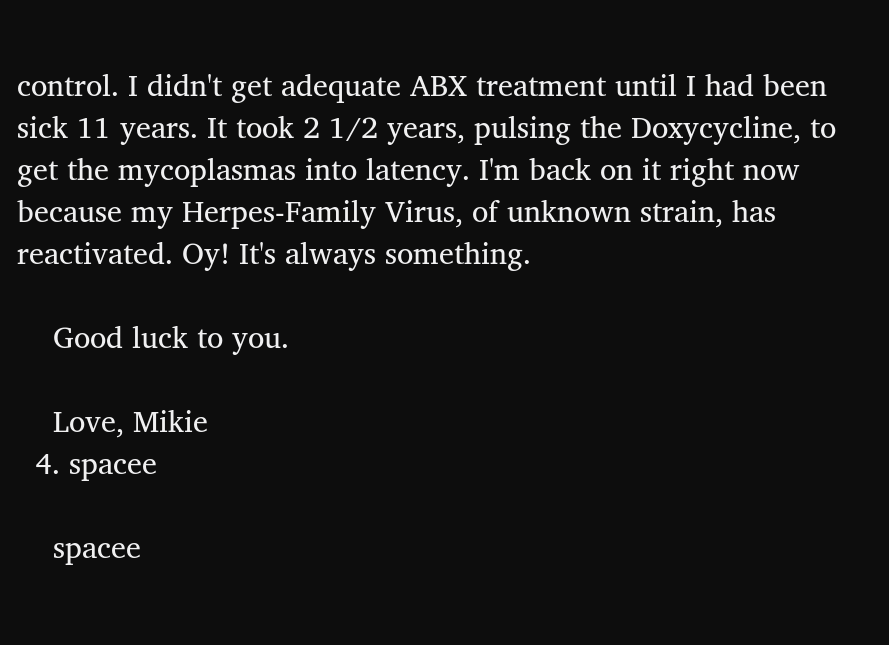control. I didn't get adequate ABX treatment until I had been sick 11 years. It took 2 1/2 years, pulsing the Doxycycline, to get the mycoplasmas into latency. I'm back on it right now because my Herpes-Family Virus, of unknown strain, has reactivated. Oy! It's always something.

    Good luck to you.

    Love, Mikie
  4. spacee

    spacee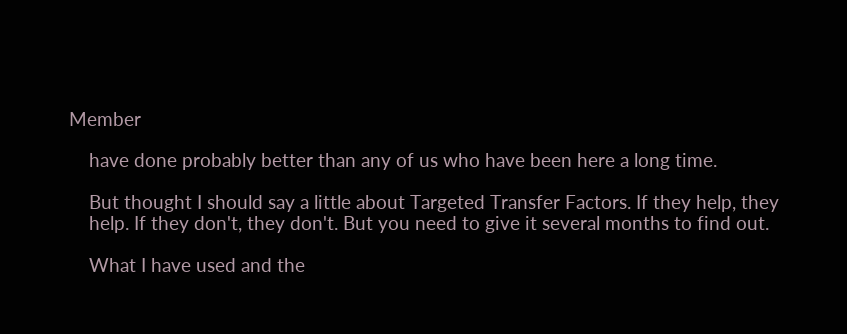Member

    have done probably better than any of us who have been here a long time.

    But thought I should say a little about Targeted Transfer Factors. If they help, they
    help. If they don't, they don't. But you need to give it several months to find out.

    What I have used and the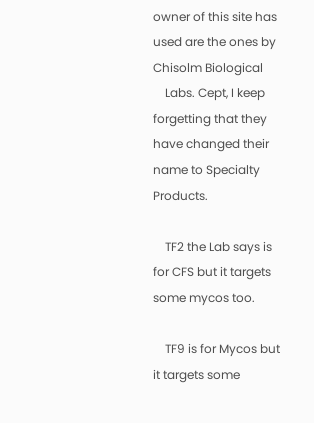owner of this site has used are the ones by Chisolm Biological
    Labs. Cept, I keep forgetting that they have changed their name to Specialty Products.

    TF2 the Lab says is for CFS but it targets some mycos too.

    TF9 is for Mycos but it targets some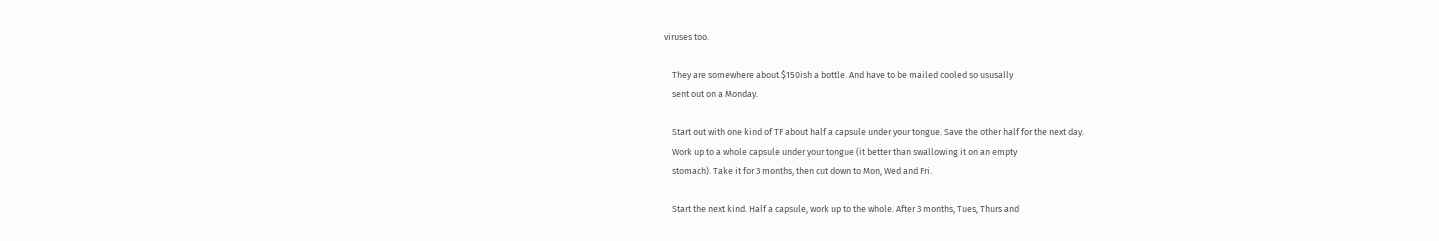viruses too.

    They are somewhere about $150ish a bottle. And have to be mailed cooled so ususally
    sent out on a Monday.

    Start out with one kind of TF about half a capsule under your tongue. Save the other half for the next day.
    Work up to a whole capsule under your tongue (it better than swallowing it on an empty
    stomach). Take it for 3 months, then cut down to Mon, Wed and Fri.

    Start the next kind. Half a capsule, work up to the whole. After 3 months, Tues, Thurs and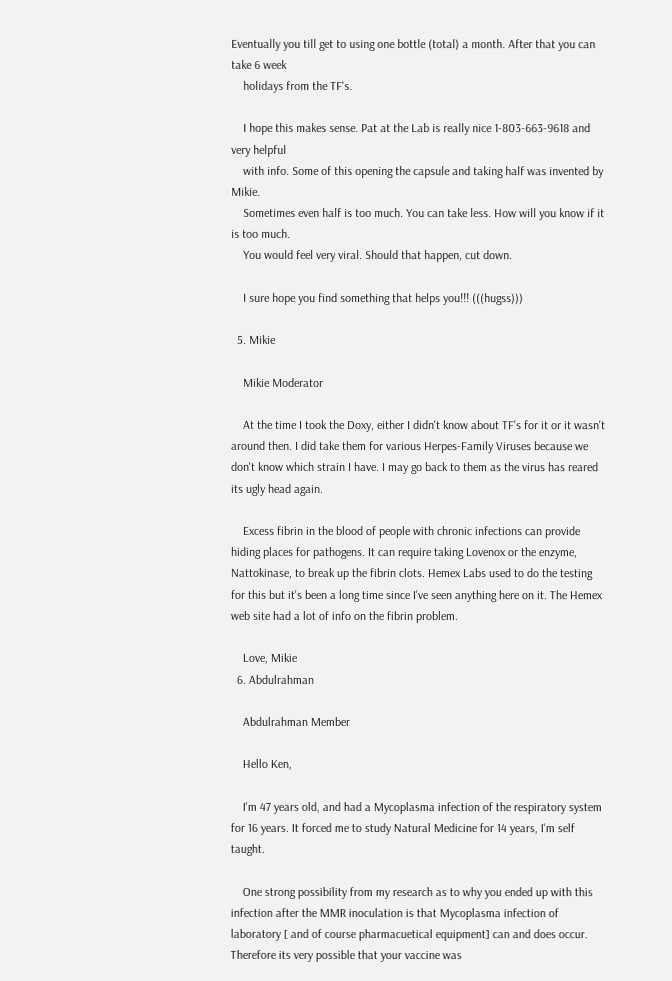Eventually you till get to using one bottle (total) a month. After that you can take 6 week
    holidays from the TF's.

    I hope this makes sense. Pat at the Lab is really nice 1-803-663-9618 and very helpful
    with info. Some of this opening the capsule and taking half was invented by Mikie.
    Sometimes even half is too much. You can take less. How will you know if it is too much.
    You would feel very viral. Should that happen, cut down.

    I sure hope you find something that helps you!!! (((hugss)))

  5. Mikie

    Mikie Moderator

    At the time I took the Doxy, either I didn't know about TF's for it or it wasn't around then. I did take them for various Herpes-Family Viruses because we don't know which strain I have. I may go back to them as the virus has reared its ugly head again.

    Excess fibrin in the blood of people with chronic infections can provide hiding places for pathogens. It can require taking Lovenox or the enzyme, Nattokinase, to break up the fibrin clots. Hemex Labs used to do the testing for this but it's been a long time since I've seen anything here on it. The Hemex web site had a lot of info on the fibrin problem.

    Love, Mikie
  6. Abdulrahman

    Abdulrahman Member

    Hello Ken,

    I'm 47 years old, and had a Mycoplasma infection of the respiratory system for 16 years. It forced me to study Natural Medicine for 14 years, I'm self taught.

    One strong possibility from my research as to why you ended up with this infection after the MMR inoculation is that Mycoplasma infection of laboratory [ and of course pharmacuetical equipment] can and does occur. Therefore its very possible that your vaccine was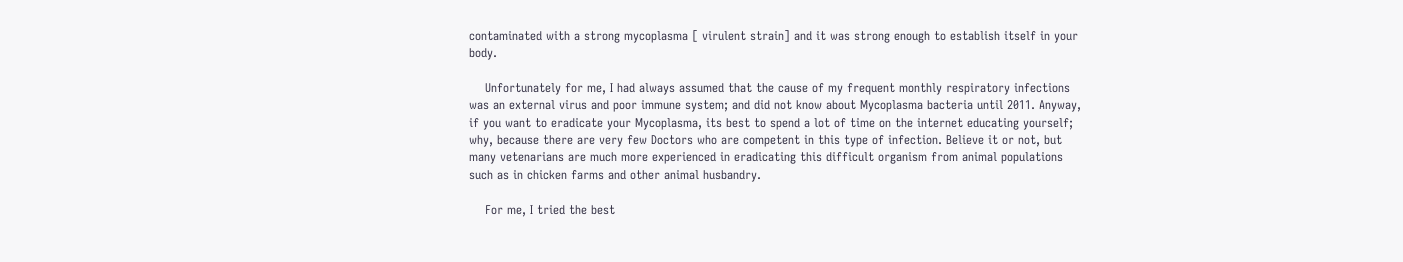contaminated with a strong mycoplasma [ virulent strain] and it was strong enough to establish itself in your body.

    Unfortunately for me, I had always assumed that the cause of my frequent monthly respiratory infections was an external virus and poor immune system; and did not know about Mycoplasma bacteria until 2011. Anyway, if you want to eradicate your Mycoplasma, its best to spend a lot of time on the internet educating yourself; why, because there are very few Doctors who are competent in this type of infection. Believe it or not, but many vetenarians are much more experienced in eradicating this difficult organism from animal populations such as in chicken farms and other animal husbandry.

    For me, I tried the best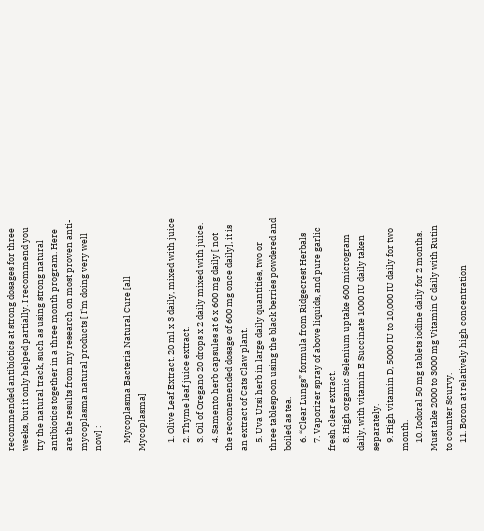recommended antibiotics at strong dosages for three weeks, but it only helped partially. I recommend you try the natural track, such as using strong natural antibiotics together in a three month program. Here are the results from my research on most proven anti-mycoplasma natural products [ I'm doing very well now] :

    Mycoplasma Bacteria Natural Cure [all Mycoplasma]

    1. Olive Leaf Extract. 20 ml x 3 daily, mixed with juice
    2. Thyme leaf juice extract.
    3. Oil of Oregano 20 drops x 2 daily mixed with juice.
    4. Samento herb capsules at 6 x 600 mg daily [ not the recomemended dosage of 600 mg once daily], it is an extract of Cats Claw plant.
    5. Uva Ursi herb in large daily quantities, two or three tablespoon using the black berries powdered and boiled as tea.
    6. “Clear Lungs” formula from Ridgecrest Herbals
    7. Vaporizer spray of above liquids, and pure garlic fresh clear extract.
    8. High organic Selenium uptake 600 microgram daily, with vitamin E Succinate 1000 IU daily taken separately.
    9. High vitamin D, 5000 IU to 10,000 IU daily for two month.
    10. Iodoral 50 mg tablets iodine daily for 2 months. Must take 2000 to 3000 mg Vitamin C daily with Rutin to counter Scurvy.
    11. Boron at relatively high concentration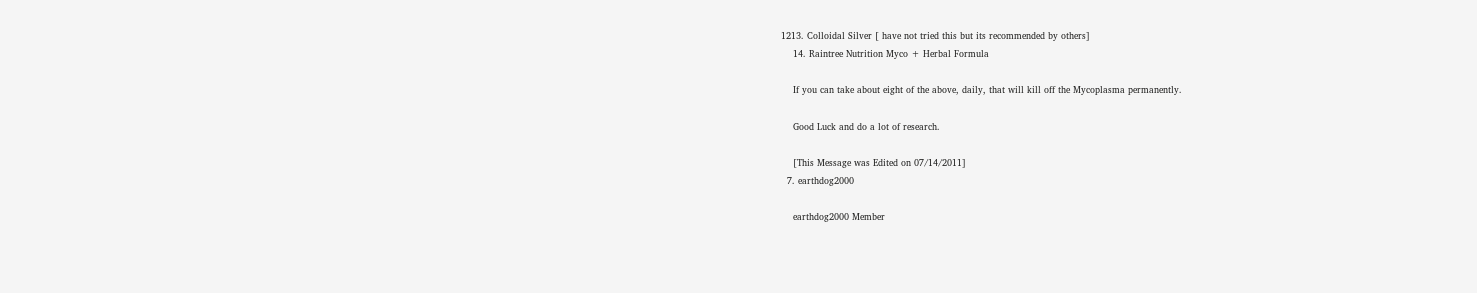1213. Colloidal Silver [ have not tried this but its recommended by others]
    14. Raintree Nutrition Myco + Herbal Formula

    If you can take about eight of the above, daily, that will kill off the Mycoplasma permanently.

    Good Luck and do a lot of research.

    [This Message was Edited on 07/14/2011]
  7. earthdog2000

    earthdog2000 Member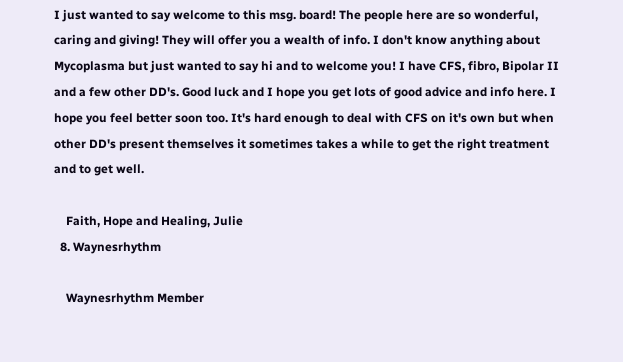I just wanted to say welcome to this msg. board! The people here are so wonderful, caring and giving! They will offer you a wealth of info. I don't know anything about Mycoplasma but just wanted to say hi and to welcome you! I have CFS, fibro, Bipolar II and a few other DD's. Good luck and I hope you get lots of good advice and info here. I hope you feel better soon too. It's hard enough to deal with CFS on it's own but when other DD's present themselves it sometimes takes a while to get the right treatment and to get well.

    Faith, Hope and Healing, Julie
  8. Waynesrhythm

    Waynesrhythm Member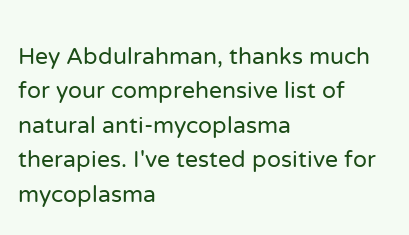Hey Abdulrahman, thanks much for your comprehensive list of natural anti-mycoplasma therapies. I've tested positive for mycoplasma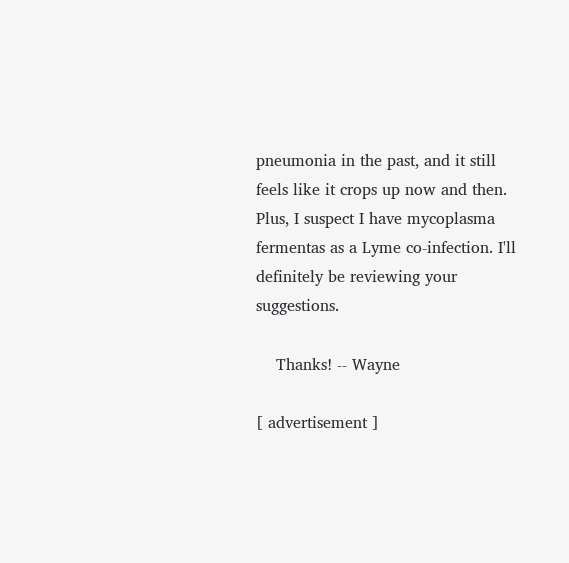pneumonia in the past, and it still feels like it crops up now and then. Plus, I suspect I have mycoplasma fermentas as a Lyme co-infection. I'll definitely be reviewing your suggestions.

    Thanks! -- Wayne

[ advertisement ]